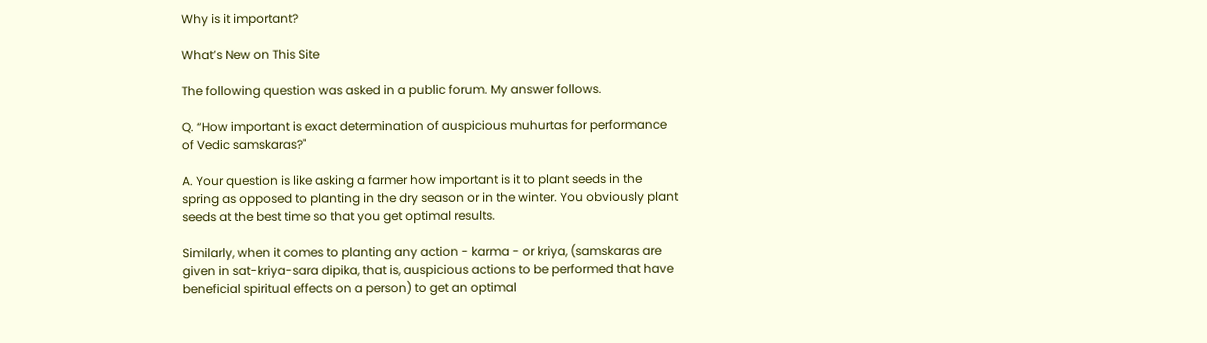Why is it important?

What’s New on This Site

The following question was asked in a public forum. My answer follows.

Q. “How important is exact determination of auspicious muhurtas for performance of Vedic samskaras?"

A. Your question is like asking a farmer how important is it to plant seeds in the spring as opposed to planting in the dry season or in the winter. You obviously plant seeds at the best time so that you get optimal results.

Similarly, when it comes to planting any action - karma - or kriya, (samskaras are given in sat-kriya-sara dipika, that is, auspicious actions to be performed that have beneficial spiritual effects on a person) to get an optimal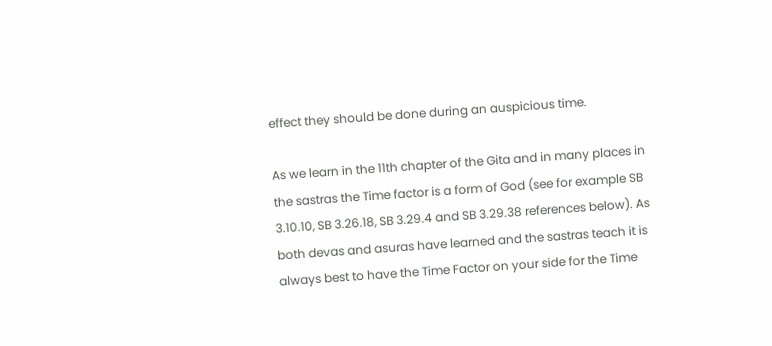effect they should be done during an auspicious time.

As we learn in the 11th chapter of the Gita and in many places in the sastras the Time factor is a form of God (see for example SB 3.10.10, SB 3.26.18, SB 3.29.4 and SB 3.29.38 references below). As both devas and asuras have learned and the sastras teach it is always best to have the Time Factor on your side for the Time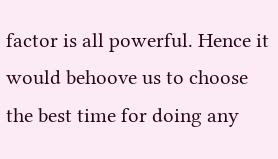factor is all powerful. Hence it would behoove us to choose the best time for doing any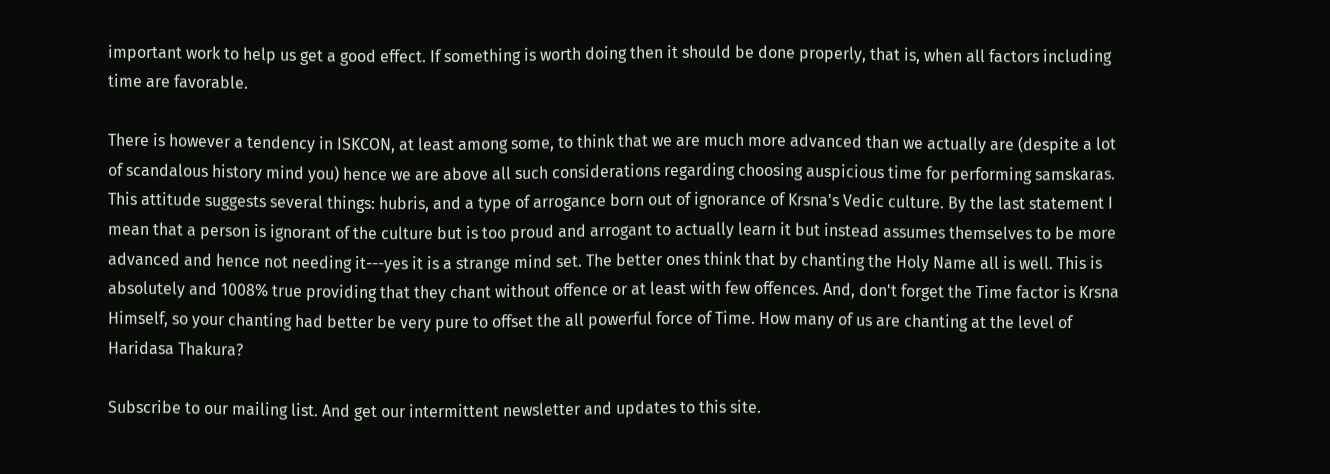important work to help us get a good effect. If something is worth doing then it should be done properly, that is, when all factors including time are favorable.

There is however a tendency in ISKCON, at least among some, to think that we are much more advanced than we actually are (despite a lot of scandalous history mind you) hence we are above all such considerations regarding choosing auspicious time for performing samskaras. This attitude suggests several things: hubris, and a type of arrogance born out of ignorance of Krsna's Vedic culture. By the last statement I mean that a person is ignorant of the culture but is too proud and arrogant to actually learn it but instead assumes themselves to be more advanced and hence not needing it---yes it is a strange mind set. The better ones think that by chanting the Holy Name all is well. This is absolutely and 1008% true providing that they chant without offence or at least with few offences. And, don't forget the Time factor is Krsna Himself, so your chanting had better be very pure to offset the all powerful force of Time. How many of us are chanting at the level of Haridasa Thakura?

Subscribe to our mailing list. And get our intermittent newsletter and updates to this site.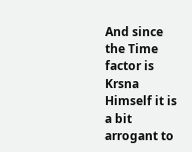And since the Time factor is Krsna Himself it is a bit arrogant to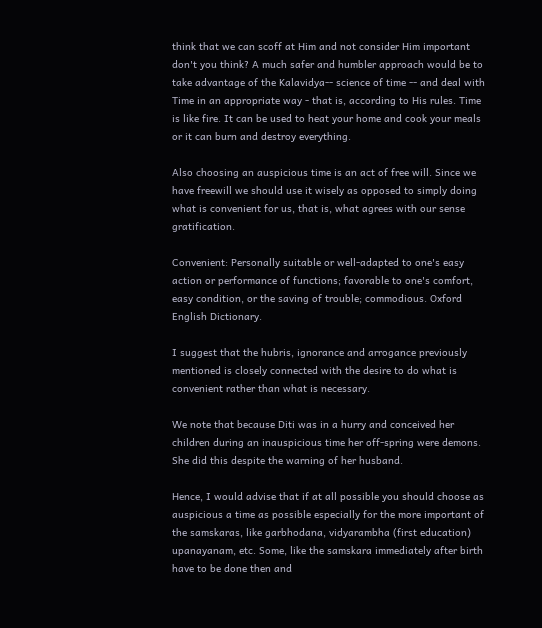think that we can scoff at Him and not consider Him important don't you think? A much safer and humbler approach would be to take advantage of the Kalavidya-- science of time -- and deal with Time in an appropriate way - that is, according to His rules. Time is like fire. It can be used to heat your home and cook your meals or it can burn and destroy everything.

Also choosing an auspicious time is an act of free will. Since we have freewill we should use it wisely as opposed to simply doing what is convenient for us, that is, what agrees with our sense gratification.

Convenient: Personally suitable or well-adapted to one's easy action or performance of functions; favorable to one's comfort, easy condition, or the saving of trouble; commodious. Oxford English Dictionary.

I suggest that the hubris, ignorance and arrogance previously mentioned is closely connected with the desire to do what is convenient rather than what is necessary.

We note that because Diti was in a hurry and conceived her children during an inauspicious time her off-spring were demons. She did this despite the warning of her husband.

Hence, I would advise that if at all possible you should choose as auspicious a time as possible especially for the more important of the samskaras, like garbhodana, vidyarambha (first education) upanayanam, etc. Some, like the samskara immediately after birth have to be done then and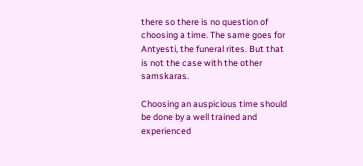there so there is no question of choosing a time. The same goes for Antyesti, the funeral rites. But that is not the case with the other samskaras.

Choosing an auspicious time should be done by a well trained and experienced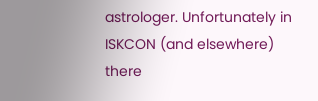astrologer. Unfortunately in ISKCON (and elsewhere) there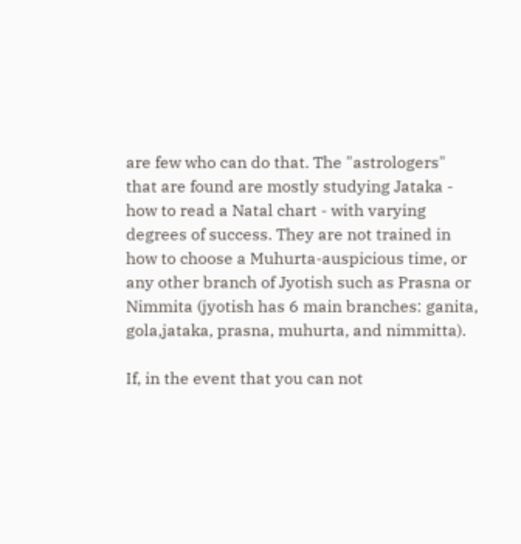are few who can do that. The "astrologers" that are found are mostly studying Jataka - how to read a Natal chart - with varying degrees of success. They are not trained in how to choose a Muhurta-auspicious time, or any other branch of Jyotish such as Prasna or Nimmita (jyotish has 6 main branches: ganita, gola,jataka, prasna, muhurta, and nimmitta).

If, in the event that you can not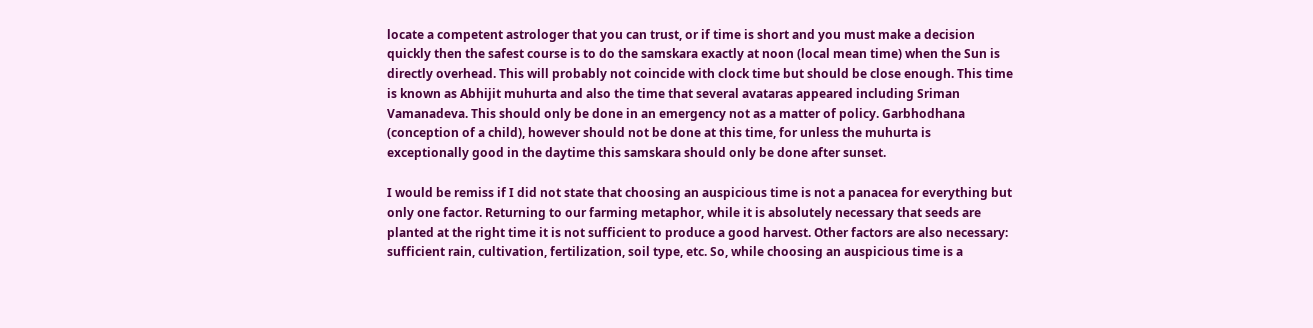locate a competent astrologer that you can trust, or if time is short and you must make a decision quickly then the safest course is to do the samskara exactly at noon (local mean time) when the Sun is directly overhead. This will probably not coincide with clock time but should be close enough. This time is known as Abhijit muhurta and also the time that several avataras appeared including Sriman Vamanadeva. This should only be done in an emergency not as a matter of policy. Garbhodhana (conception of a child), however should not be done at this time, for unless the muhurta is exceptionally good in the daytime this samskara should only be done after sunset.

I would be remiss if I did not state that choosing an auspicious time is not a panacea for everything but only one factor. Returning to our farming metaphor, while it is absolutely necessary that seeds are planted at the right time it is not sufficient to produce a good harvest. Other factors are also necessary: sufficient rain, cultivation, fertilization, soil type, etc. So, while choosing an auspicious time is a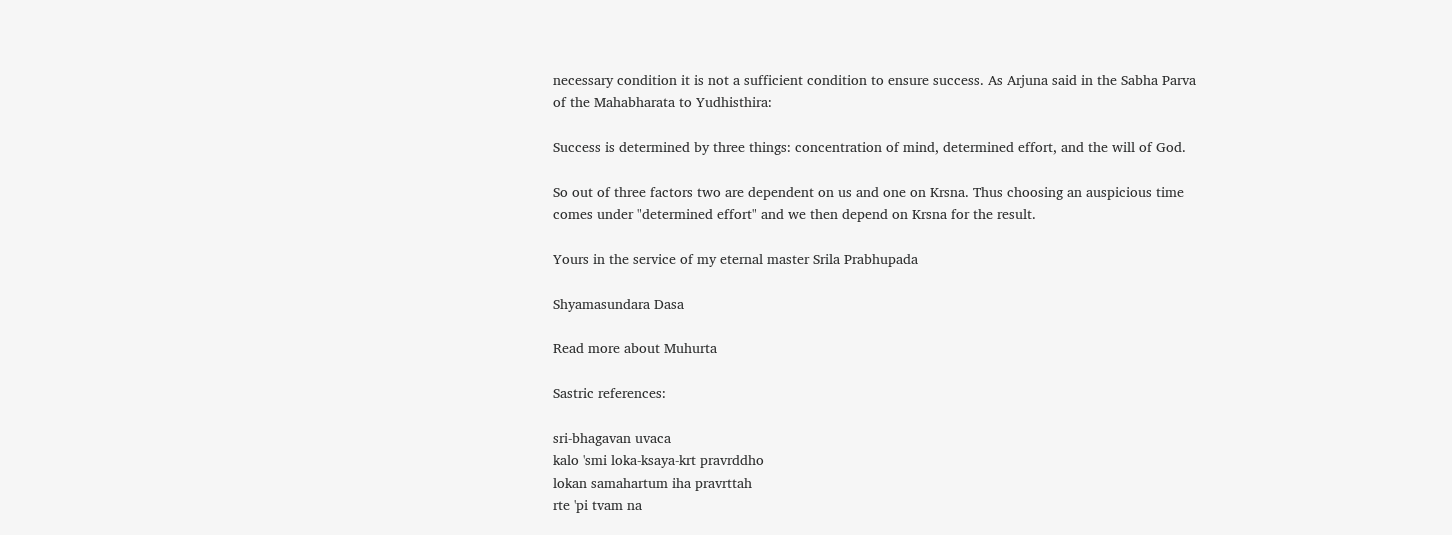necessary condition it is not a sufficient condition to ensure success. As Arjuna said in the Sabha Parva of the Mahabharata to Yudhisthira:

Success is determined by three things: concentration of mind, determined effort, and the will of God.

So out of three factors two are dependent on us and one on Krsna. Thus choosing an auspicious time comes under "determined effort" and we then depend on Krsna for the result.

Yours in the service of my eternal master Srila Prabhupada

Shyamasundara Dasa

Read more about Muhurta

Sastric references:

sri-bhagavan uvaca
kalo 'smi loka-ksaya-krt pravrddho
lokan samahartum iha pravrttah
rte 'pi tvam na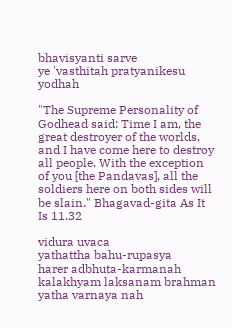bhavisyanti sarve
ye 'vasthitah pratyanikesu yodhah

"The Supreme Personality of Godhead said: Time I am, the great destroyer of the worlds, and I have come here to destroy all people. With the exception of you [the Pandavas], all the soldiers here on both sides will be slain." Bhagavad-gita As It Is 11.32

vidura uvaca
yathattha bahu-rupasya
harer adbhuta-karmanah
kalakhyam laksanam brahman
yatha varnaya nah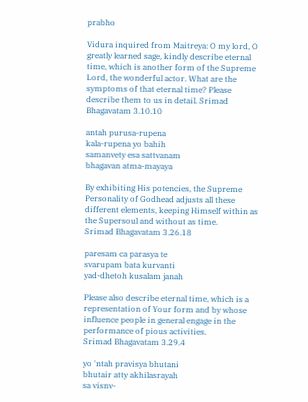prabho

Vidura inquired from Maitreya: O my lord, O greatly learned sage, kindly describe eternal time, which is another form of the Supreme Lord, the wonderful actor. What are the symptoms of that eternal time? Please describe them to us in detail. Srimad Bhagavatam 3.10.10

antah purusa-rupena
kala-rupena yo bahih
samanvety esa sattvanam
bhagavan atma-mayaya

By exhibiting His potencies, the Supreme Personality of Godhead adjusts all these different elements, keeping Himself within as the Supersoul and without as time.
Srimad Bhagavatam 3.26.18

paresam ca parasya te
svarupam bata kurvanti
yad-dhetoh kusalam janah

Please also describe eternal time, which is a representation of Your form and by whose influence people in general engage in the performance of pious activities.
Srimad Bhagavatam 3.29.4

yo 'ntah pravisya bhutani
bhutair atty akhilasrayah
sa visnv-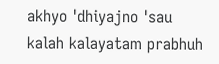akhyo 'dhiyajno 'sau
kalah kalayatam prabhuh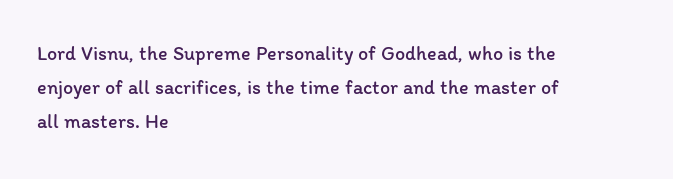Lord Visnu, the Supreme Personality of Godhead, who is the enjoyer of all sacrifices, is the time factor and the master of all masters. He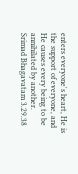enters everyone's heart, He is the support of everyone, and He causes every being to be annihilated by another. Srimad Bhagavatam 3.29.38